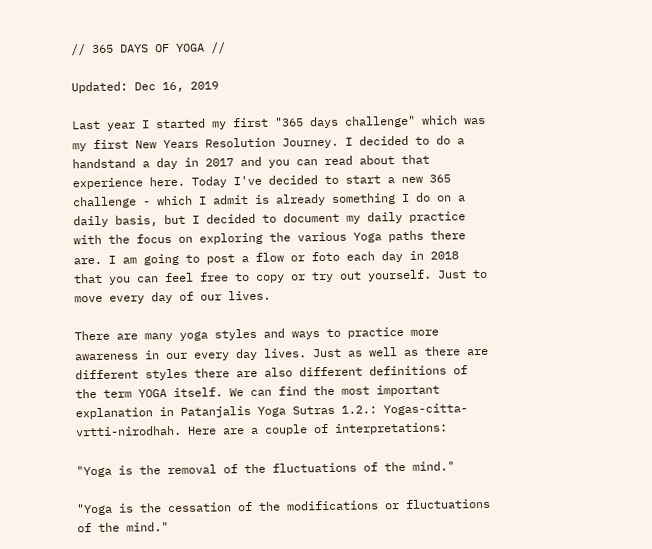// 365 DAYS OF YOGA //

Updated: Dec 16, 2019

Last year I started my first "365 days challenge" which was my first New Years Resolution Journey. I decided to do a handstand a day in 2017 and you can read about that experience here. Today I've decided to start a new 365 challenge - which I admit is already something I do on a daily basis, but I decided to document my daily practice with the focus on exploring the various Yoga paths there are. I am going to post a flow or foto each day in 2018 that you can feel free to copy or try out yourself. Just to move every day of our lives.

There are many yoga styles and ways to practice more awareness in our every day lives. Just as well as there are different styles there are also different definitions of the term YOGA itself. We can find the most important explanation in Patanjalis Yoga Sutras 1.2.: Yogas-citta-vrtti-nirodhah. Here are a couple of interpretations:

"Yoga is the removal of the fluctuations of the mind."

"Yoga is the cessation of the modifications or fluctuations of the mind."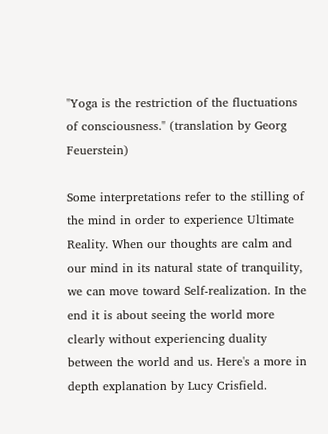"Yoga is the restriction of the fluctuations of consciousness." (translation by Georg Feuerstein)

Some interpretations refer to the stilling of the mind in order to experience Ultimate Reality. When our thoughts are calm and our mind in its natural state of tranquility, we can move toward Self-realization. In the end it is about seeing the world more clearly without experiencing duality between the world and us. Here's a more in depth explanation by Lucy Crisfield.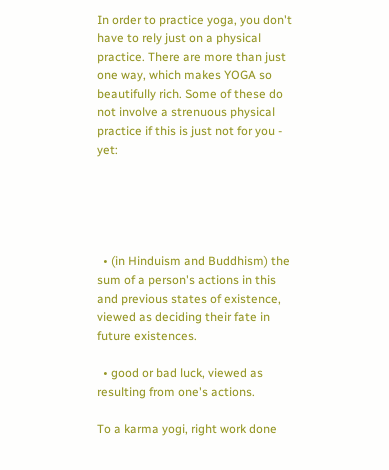In order to practice yoga, you don't have to rely just on a physical practice. There are more than just one way, which makes YOGA so beautifully rich. Some of these do not involve a strenuous physical practice if this is just not for you - yet:





  • (in Hinduism and Buddhism) the sum of a person's actions in this and previous states of existence, viewed as deciding their fate in future existences.

  • good or bad luck, viewed as resulting from one's actions.

To a karma yogi, right work done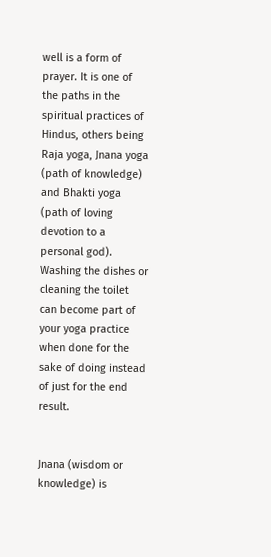well is a form of prayer. It is one of the paths in the spiritual practices of Hindus, others being Raja yoga, Jnana yoga (path of knowledge) and Bhakti yoga (path of loving devotion to a personal god). Washing the dishes or cleaning the toilet can become part of your yoga practice when done for the sake of doing instead of just for the end result.


Jnana (wisdom or knowledge) is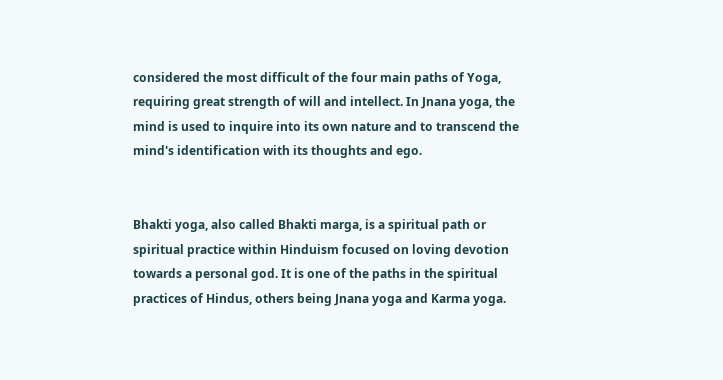considered the most difficult of the four main paths of Yoga, requiring great strength of will and intellect. In Jnana yoga, the mind is used to inquire into its own nature and to transcend the mind's identification with its thoughts and ego.


Bhakti yoga, also called Bhakti marga, is a spiritual path or spiritual practice within Hinduism focused on loving devotion towards a personal god. It is one of the paths in the spiritual practices of Hindus, others being Jnana yoga and Karma yoga.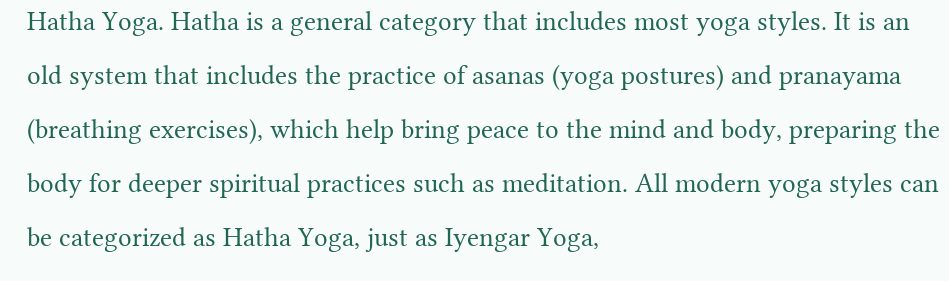Hatha Yoga. Hatha is a general category that includes most yoga styles. It is an old system that includes the practice of asanas (yoga postures) and pranayama (breathing exercises), which help bring peace to the mind and body, preparing the body for deeper spiritual practices such as meditation. All modern yoga styles can be categorized as Hatha Yoga, just as Iyengar Yoga,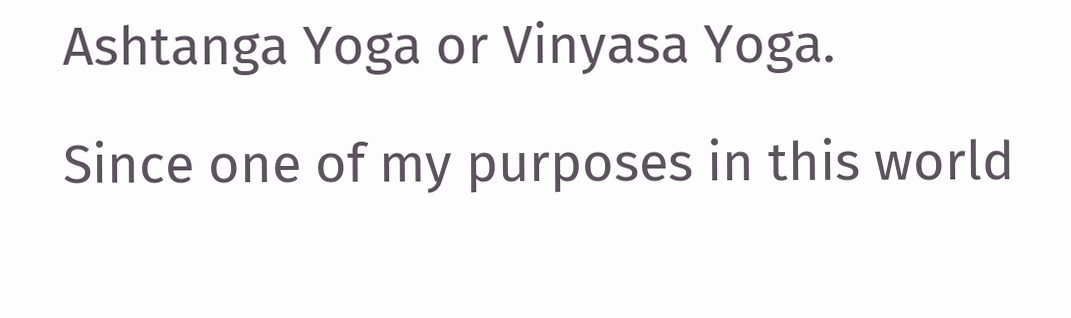Ashtanga Yoga or Vinyasa Yoga.

Since one of my purposes in this world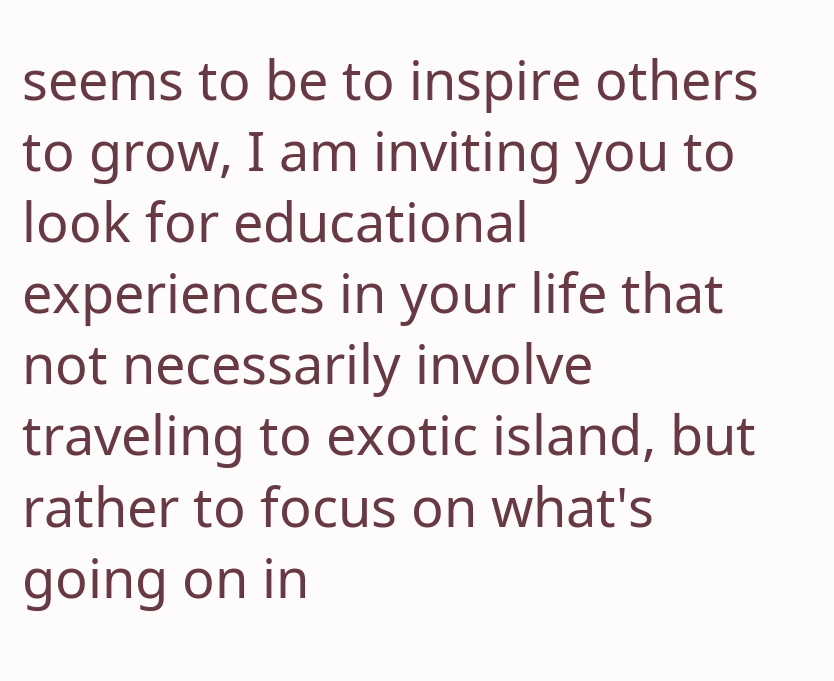seems to be to inspire others to grow, I am inviting you to look for educational experiences in your life that not necessarily involve traveling to exotic island, but rather to focus on what's going on in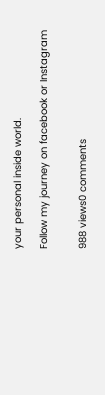your personal inside world.

Follow my journey on facebook or Instagram


988 views0 comments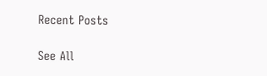Recent Posts

See All